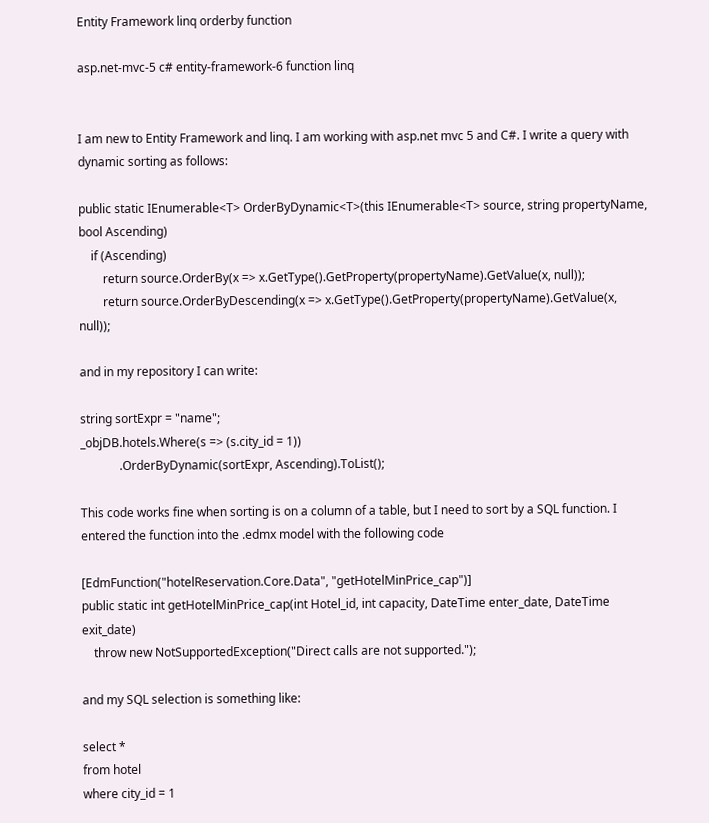Entity Framework linq orderby function

asp.net-mvc-5 c# entity-framework-6 function linq


I am new to Entity Framework and linq. I am working with asp.net mvc 5 and C#. I write a query with dynamic sorting as follows:

public static IEnumerable<T> OrderByDynamic<T>(this IEnumerable<T> source, string propertyName, bool Ascending)
    if (Ascending)
        return source.OrderBy(x => x.GetType().GetProperty(propertyName).GetValue(x, null));
        return source.OrderByDescending(x => x.GetType().GetProperty(propertyName).GetValue(x, null));

and in my repository I can write:

string sortExpr = "name";
_objDB.hotels.Where(s => (s.city_id = 1))
             .OrderByDynamic(sortExpr, Ascending).ToList();

This code works fine when sorting is on a column of a table, but I need to sort by a SQL function. I entered the function into the .edmx model with the following code

[EdmFunction("hotelReservation.Core.Data", "getHotelMinPrice_cap")]
public static int getHotelMinPrice_cap(int Hotel_id, int capacity, DateTime enter_date, DateTime exit_date)
    throw new NotSupportedException("Direct calls are not supported.");

and my SQL selection is something like:

select *
from hotel
where city_id = 1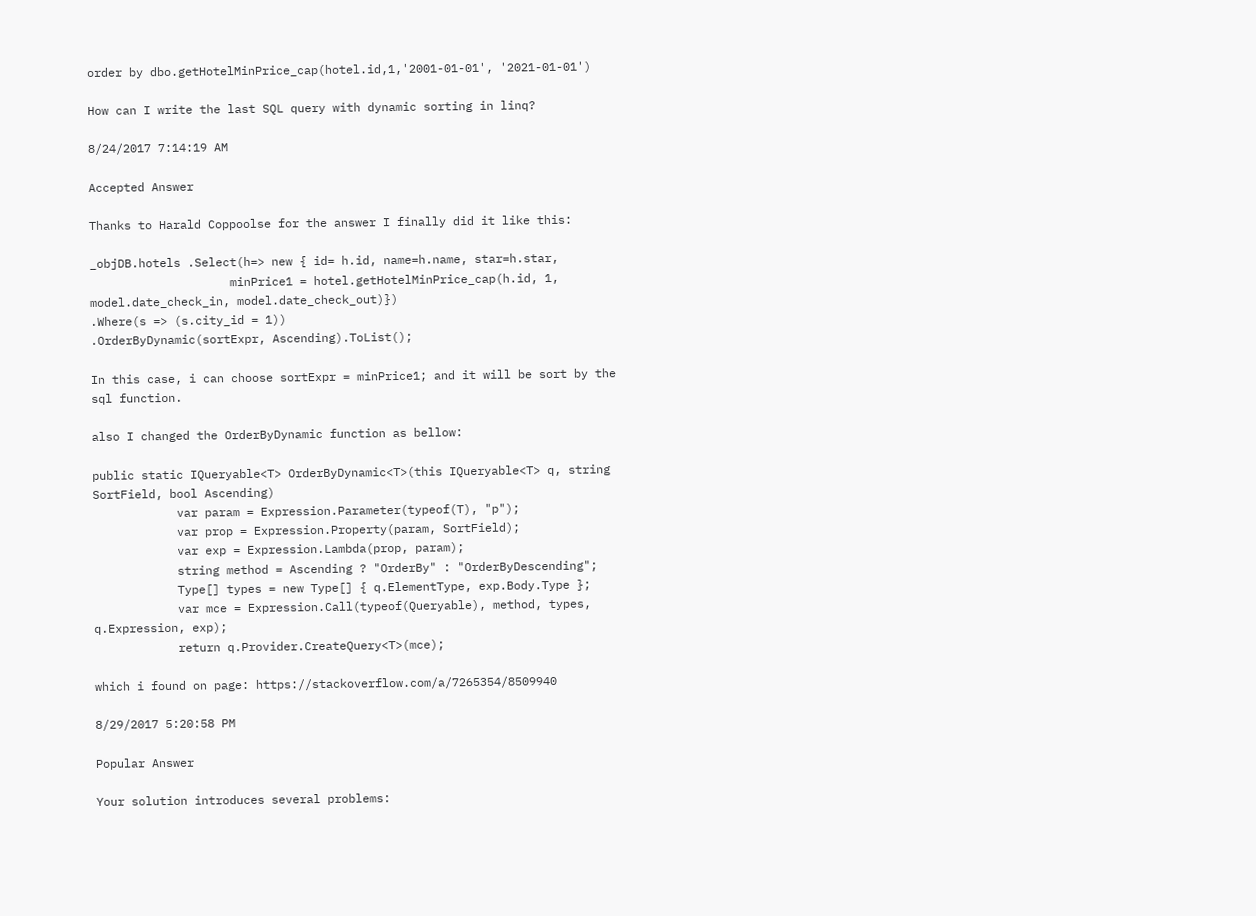order by dbo.getHotelMinPrice_cap(hotel.id,1,'2001-01-01', '2021-01-01')

How can I write the last SQL query with dynamic sorting in linq?

8/24/2017 7:14:19 AM

Accepted Answer

Thanks to Harald Coppoolse for the answer I finally did it like this:

_objDB.hotels .Select(h=> new { id= h.id, name=h.name, star=h.star,
                    minPrice1 = hotel.getHotelMinPrice_cap(h.id, 1, model.date_check_in, model.date_check_out)})
.Where(s => (s.city_id = 1))
.OrderByDynamic(sortExpr, Ascending).ToList();

In this case, i can choose sortExpr = minPrice1; and it will be sort by the sql function.

also I changed the OrderByDynamic function as bellow:

public static IQueryable<T> OrderByDynamic<T>(this IQueryable<T> q, string SortField, bool Ascending)
            var param = Expression.Parameter(typeof(T), "p");
            var prop = Expression.Property(param, SortField);
            var exp = Expression.Lambda(prop, param);
            string method = Ascending ? "OrderBy" : "OrderByDescending";
            Type[] types = new Type[] { q.ElementType, exp.Body.Type };
            var mce = Expression.Call(typeof(Queryable), method, types, q.Expression, exp);
            return q.Provider.CreateQuery<T>(mce);

which i found on page: https://stackoverflow.com/a/7265354/8509940

8/29/2017 5:20:58 PM

Popular Answer

Your solution introduces several problems: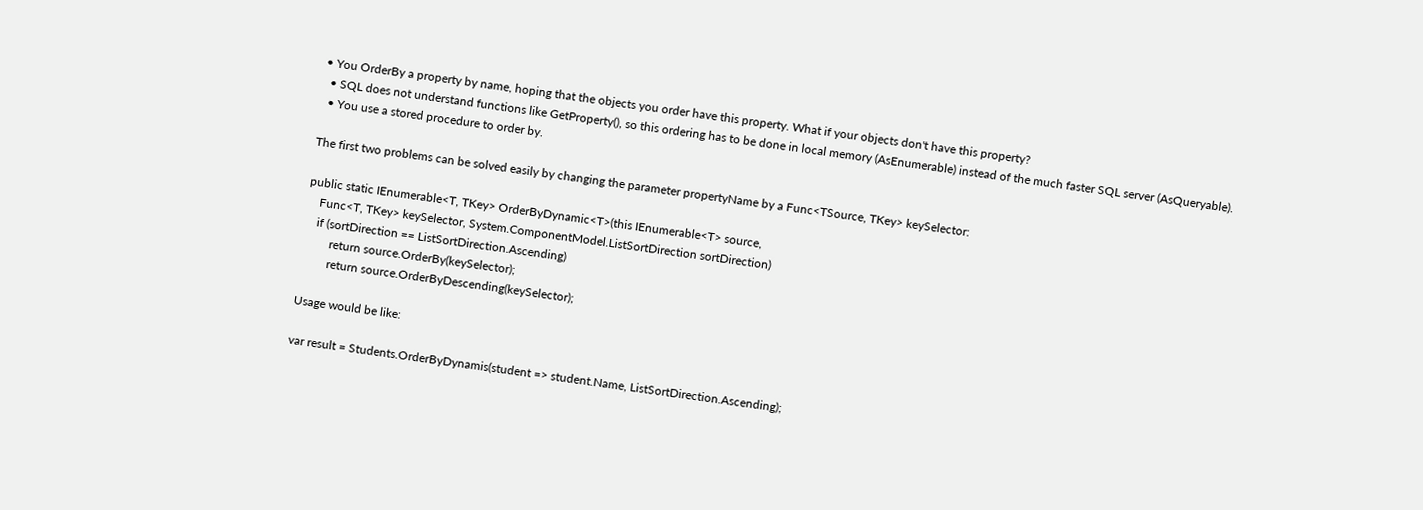• You OrderBy a property by name, hoping that the objects you order have this property. What if your objects don't have this property?
  • SQL does not understand functions like GetProperty(), so this ordering has to be done in local memory (AsEnumerable) instead of the much faster SQL server (AsQueryable).
  • You use a stored procedure to order by.

The first two problems can be solved easily by changing the parameter propertyName by a Func<TSource, TKey> keySelector:

public static IEnumerable<T, TKey> OrderByDynamic<T>(this IEnumerable<T> source,
    Func<T, TKey> keySelector, System.ComponentModel.ListSortDirection sortDirection)
    if (sortDirection == ListSortDirection.Ascending)
         return source.OrderBy(keySelector);
         return source.OrderByDescending(keySelector);

Usage would be like:

var result = Students.OrderByDynamis(student => student.Name, ListSortDirection.Ascending);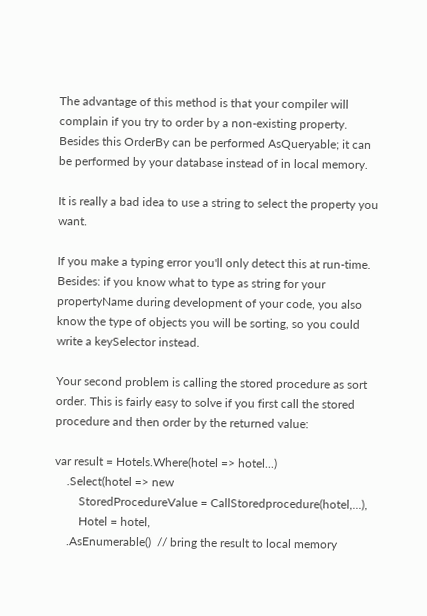The advantage of this method is that your compiler will complain if you try to order by a non-existing property. Besides this OrderBy can be performed AsQueryable; it can be performed by your database instead of in local memory.

It is really a bad idea to use a string to select the property you want.

If you make a typing error you'll only detect this at run-time. Besides: if you know what to type as string for your propertyName during development of your code, you also know the type of objects you will be sorting, so you could write a keySelector instead.

Your second problem is calling the stored procedure as sort order. This is fairly easy to solve if you first call the stored procedure and then order by the returned value:

var result = Hotels.Where(hotel => hotel...)
    .Select(hotel => new
        StoredProcedureValue = CallStoredprocedure(hotel,...),
        Hotel = hotel,
    .AsEnumerable()  // bring the result to local memory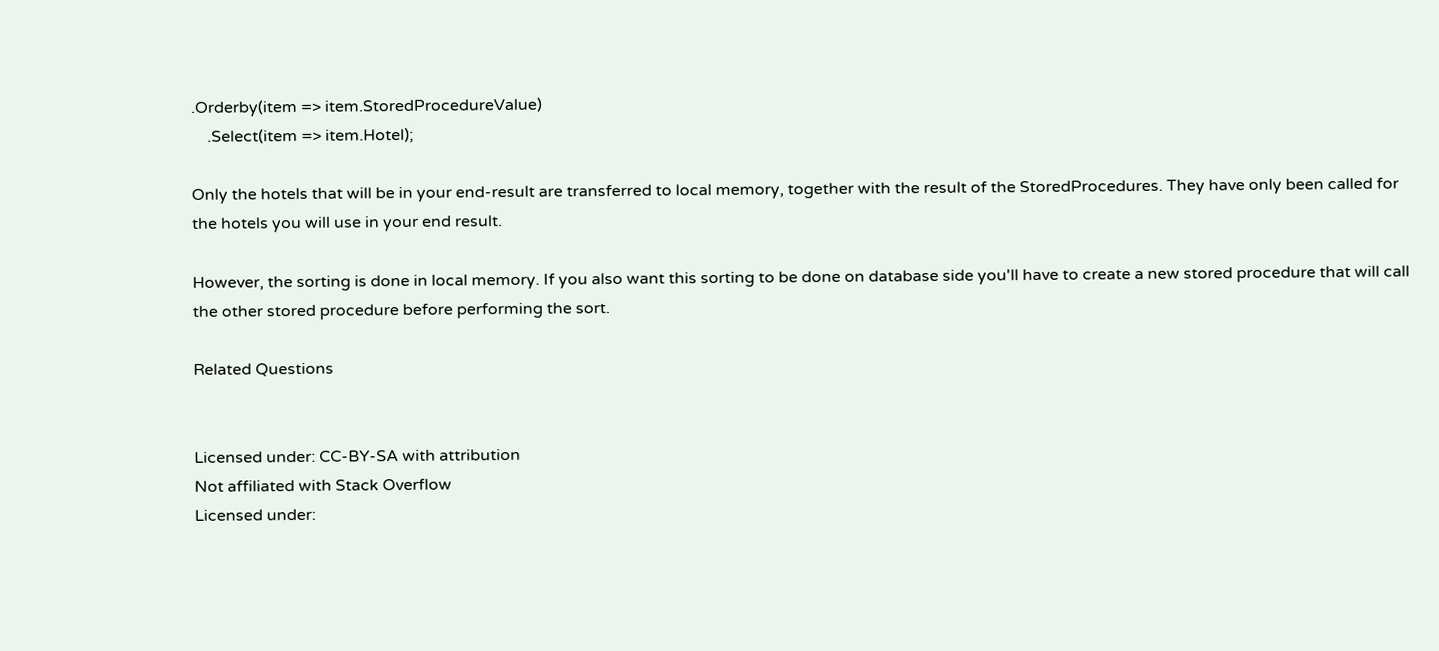.Orderby(item => item.StoredProcedureValue)
    .Select(item => item.Hotel);

Only the hotels that will be in your end-result are transferred to local memory, together with the result of the StoredProcedures. They have only been called for the hotels you will use in your end result.

However, the sorting is done in local memory. If you also want this sorting to be done on database side you'll have to create a new stored procedure that will call the other stored procedure before performing the sort.

Related Questions


Licensed under: CC-BY-SA with attribution
Not affiliated with Stack Overflow
Licensed under: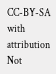CC-BY-SA with attribution
Not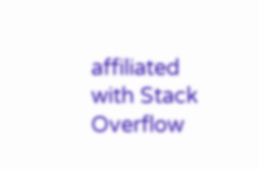affiliated with Stack Overflow